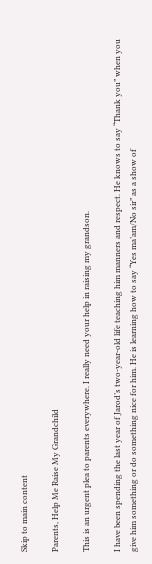Skip to main content

Parents, Help Me Raise My Grandchild

This is an urgent plea to parents everywhere. I really need your help in raising my grandson.

I have been spending the last year of Jarod’s two-year-old life teaching him manners and respect. He knows to say “Thank you” when you give him something or do something nice for him. He is learning how to say “Yes ma’am/No sir” as a show of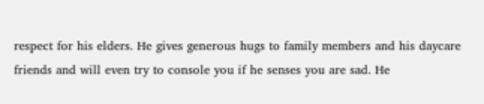respect for his elders. He gives generous hugs to family members and his daycare friends and will even try to console you if he senses you are sad. He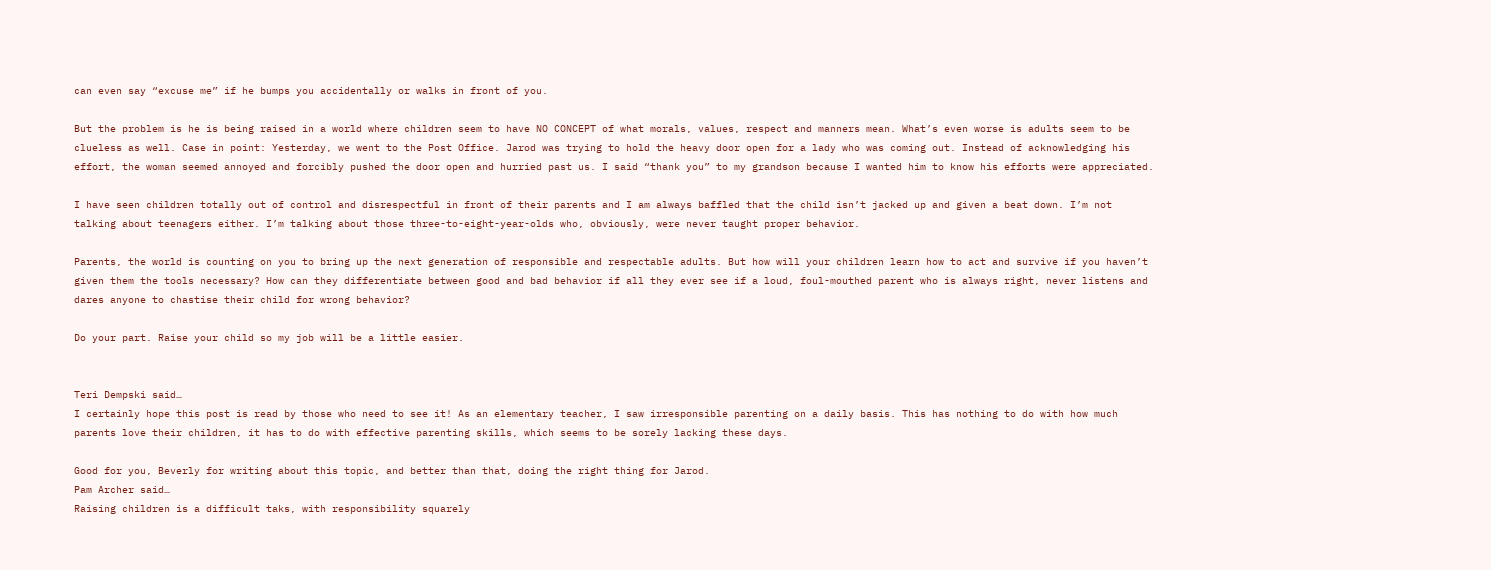can even say “excuse me” if he bumps you accidentally or walks in front of you.

But the problem is he is being raised in a world where children seem to have NO CONCEPT of what morals, values, respect and manners mean. What’s even worse is adults seem to be clueless as well. Case in point: Yesterday, we went to the Post Office. Jarod was trying to hold the heavy door open for a lady who was coming out. Instead of acknowledging his effort, the woman seemed annoyed and forcibly pushed the door open and hurried past us. I said “thank you” to my grandson because I wanted him to know his efforts were appreciated.

I have seen children totally out of control and disrespectful in front of their parents and I am always baffled that the child isn’t jacked up and given a beat down. I’m not talking about teenagers either. I’m talking about those three-to-eight-year-olds who, obviously, were never taught proper behavior.

Parents, the world is counting on you to bring up the next generation of responsible and respectable adults. But how will your children learn how to act and survive if you haven’t given them the tools necessary? How can they differentiate between good and bad behavior if all they ever see if a loud, foul-mouthed parent who is always right, never listens and dares anyone to chastise their child for wrong behavior?

Do your part. Raise your child so my job will be a little easier.


Teri Dempski said…
I certainly hope this post is read by those who need to see it! As an elementary teacher, I saw irresponsible parenting on a daily basis. This has nothing to do with how much parents love their children, it has to do with effective parenting skills, which seems to be sorely lacking these days.

Good for you, Beverly for writing about this topic, and better than that, doing the right thing for Jarod.
Pam Archer said…
Raising children is a difficult taks, with responsibility squarely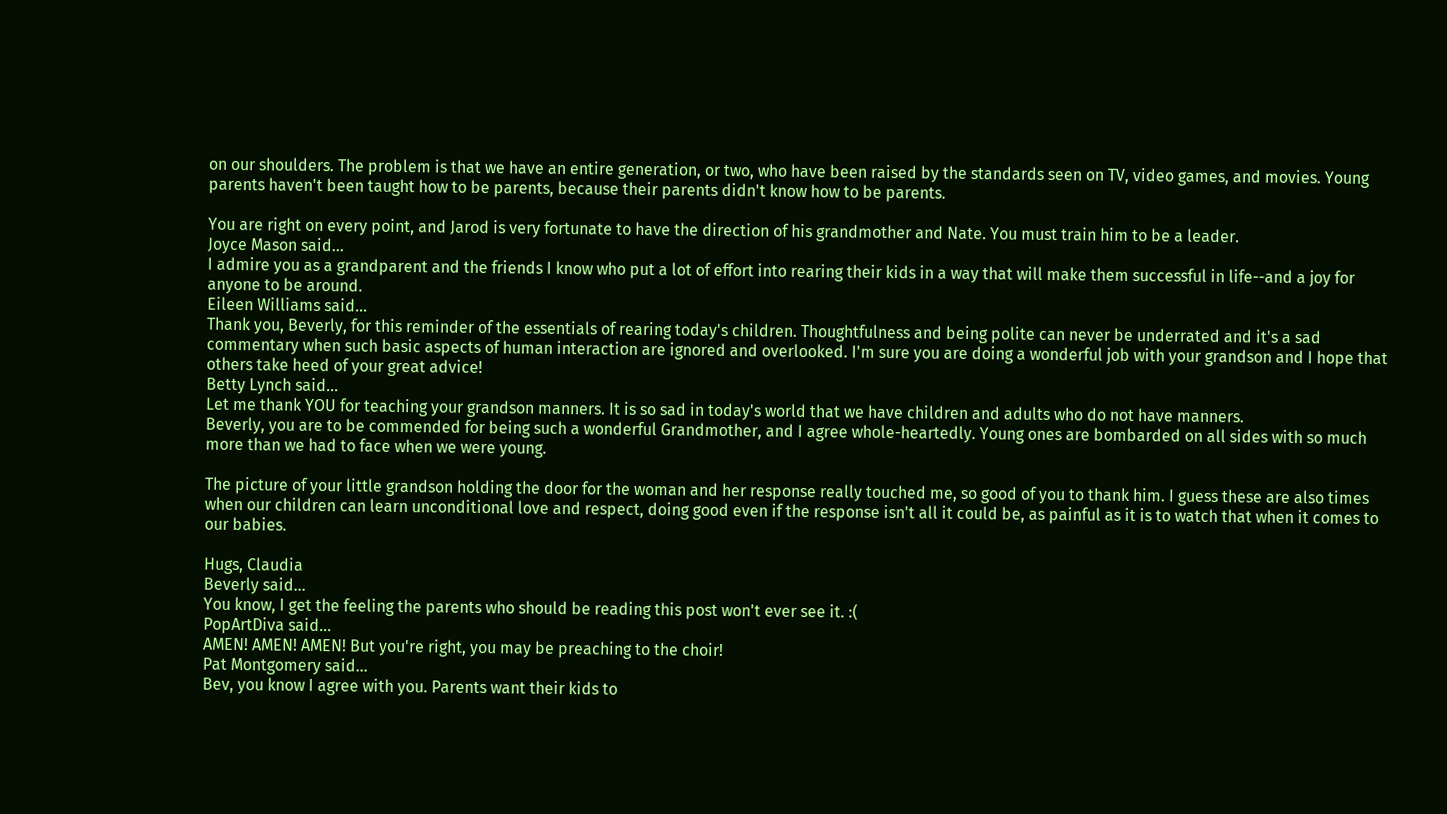on our shoulders. The problem is that we have an entire generation, or two, who have been raised by the standards seen on TV, video games, and movies. Young parents haven't been taught how to be parents, because their parents didn't know how to be parents.

You are right on every point, and Jarod is very fortunate to have the direction of his grandmother and Nate. You must train him to be a leader.
Joyce Mason said…
I admire you as a grandparent and the friends I know who put a lot of effort into rearing their kids in a way that will make them successful in life--and a joy for anyone to be around.
Eileen Williams said…
Thank you, Beverly, for this reminder of the essentials of rearing today's children. Thoughtfulness and being polite can never be underrated and it's a sad commentary when such basic aspects of human interaction are ignored and overlooked. I'm sure you are doing a wonderful job with your grandson and I hope that others take heed of your great advice!
Betty Lynch said…
Let me thank YOU for teaching your grandson manners. It is so sad in today's world that we have children and adults who do not have manners.
Beverly, you are to be commended for being such a wonderful Grandmother, and I agree whole-heartedly. Young ones are bombarded on all sides with so much more than we had to face when we were young.

The picture of your little grandson holding the door for the woman and her response really touched me, so good of you to thank him. I guess these are also times when our children can learn unconditional love and respect, doing good even if the response isn't all it could be, as painful as it is to watch that when it comes to our babies.

Hugs, Claudia
Beverly said…
You know, I get the feeling the parents who should be reading this post won't ever see it. :(
PopArtDiva said…
AMEN! AMEN! AMEN! But you're right, you may be preaching to the choir!
Pat Montgomery said…
Bev, you know I agree with you. Parents want their kids to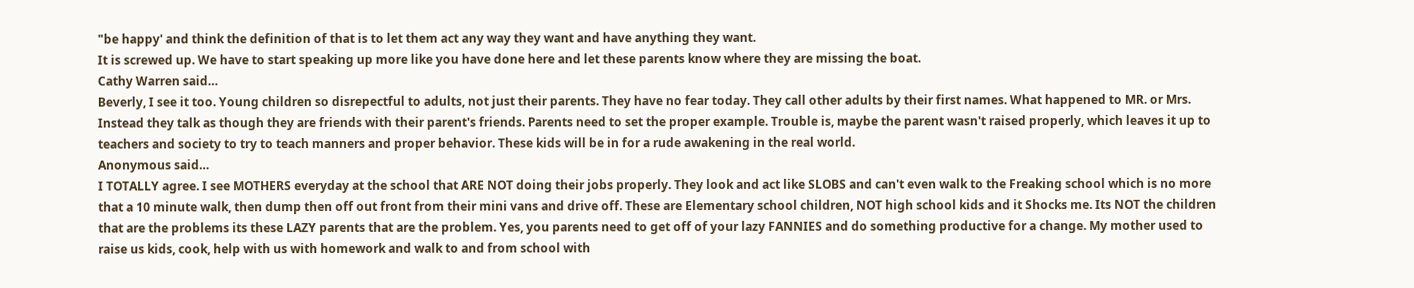"be happy' and think the definition of that is to let them act any way they want and have anything they want.
It is screwed up. We have to start speaking up more like you have done here and let these parents know where they are missing the boat.
Cathy Warren said…
Beverly, I see it too. Young children so disrepectful to adults, not just their parents. They have no fear today. They call other adults by their first names. What happened to MR. or Mrs. Instead they talk as though they are friends with their parent's friends. Parents need to set the proper example. Trouble is, maybe the parent wasn't raised properly, which leaves it up to teachers and society to try to teach manners and proper behavior. These kids will be in for a rude awakening in the real world.
Anonymous said…
I TOTALLY agree. I see MOTHERS everyday at the school that ARE NOT doing their jobs properly. They look and act like SLOBS and can't even walk to the Freaking school which is no more that a 10 minute walk, then dump then off out front from their mini vans and drive off. These are Elementary school children, NOT high school kids and it Shocks me. Its NOT the children that are the problems its these LAZY parents that are the problem. Yes, you parents need to get off of your lazy FANNIES and do something productive for a change. My mother used to raise us kids, cook, help with us with homework and walk to and from school with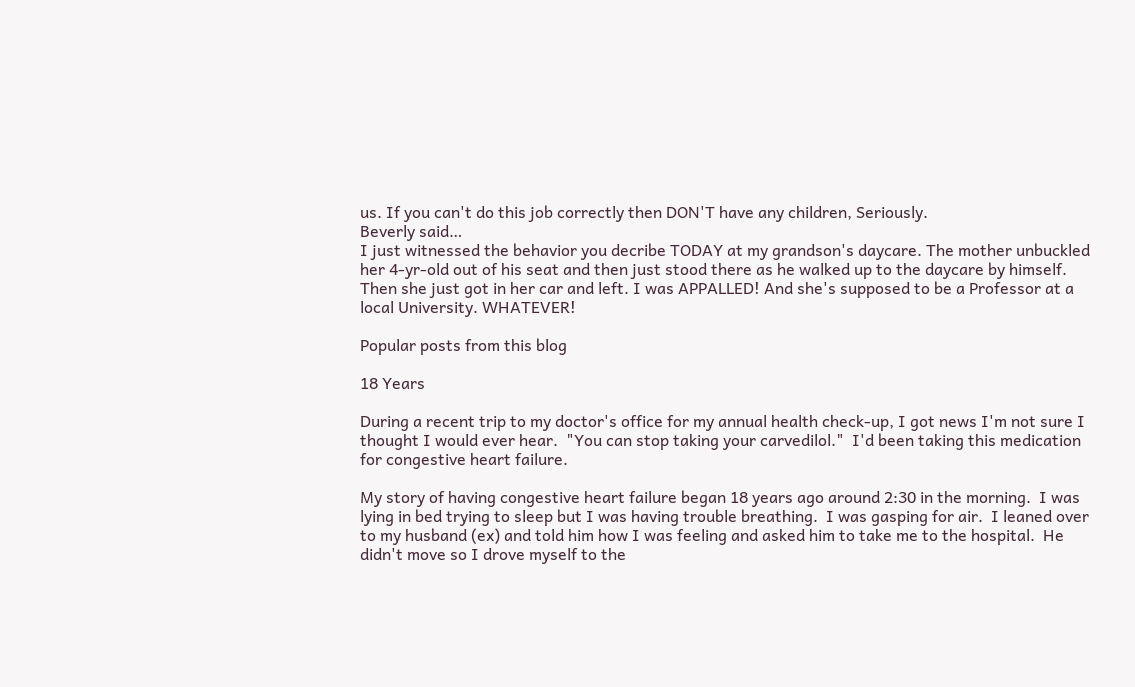us. If you can't do this job correctly then DON'T have any children, Seriously.
Beverly said…
I just witnessed the behavior you decribe TODAY at my grandson's daycare. The mother unbuckled her 4-yr-old out of his seat and then just stood there as he walked up to the daycare by himself. Then she just got in her car and left. I was APPALLED! And she's supposed to be a Professor at a local University. WHATEVER!

Popular posts from this blog

18 Years

During a recent trip to my doctor's office for my annual health check-up, I got news I'm not sure I thought I would ever hear.  "You can stop taking your carvedilol."  I'd been taking this medication for congestive heart failure.

My story of having congestive heart failure began 18 years ago around 2:30 in the morning.  I was lying in bed trying to sleep but I was having trouble breathing.  I was gasping for air.  I leaned over to my husband (ex) and told him how I was feeling and asked him to take me to the hospital.  He didn't move so I drove myself to the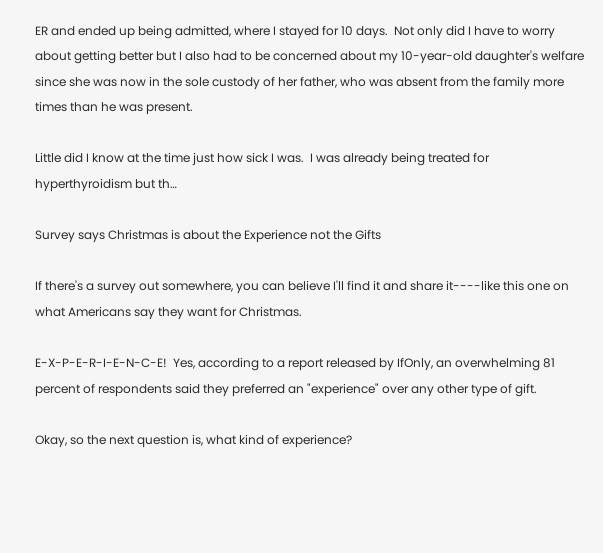ER and ended up being admitted, where I stayed for 10 days.  Not only did I have to worry about getting better but I also had to be concerned about my 10-year-old daughter's welfare since she was now in the sole custody of her father, who was absent from the family more times than he was present.

Little did I know at the time just how sick I was.  I was already being treated for hyperthyroidism but th…

Survey says Christmas is about the Experience not the Gifts

If there's a survey out somewhere, you can believe I'll find it and share it----like this one on what Americans say they want for Christmas.

E-X-P-E-R-I-E-N-C-E!  Yes, according to a report released by IfOnly, an overwhelming 81 percent of respondents said they preferred an "experience" over any other type of gift.

Okay, so the next question is, what kind of experience?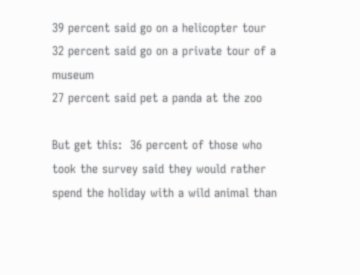39 percent said go on a helicopter tour
32 percent said go on a private tour of a museum
27 percent said pet a panda at the zoo

But get this:  36 percent of those who took the survey said they would rather spend the holiday with a wild animal than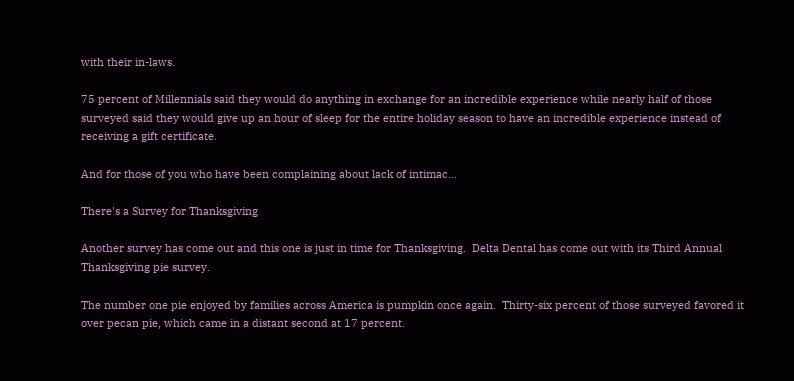with their in-laws.

75 percent of Millennials said they would do anything in exchange for an incredible experience while nearly half of those surveyed said they would give up an hour of sleep for the entire holiday season to have an incredible experience instead of receiving a gift certificate.

And for those of you who have been complaining about lack of intimac…

There's a Survey for Thanksgiving

Another survey has come out and this one is just in time for Thanksgiving.  Delta Dental has come out with its Third Annual Thanksgiving pie survey.

The number one pie enjoyed by families across America is pumpkin once again.  Thirty-six percent of those surveyed favored it over pecan pie, which came in a distant second at 17 percent.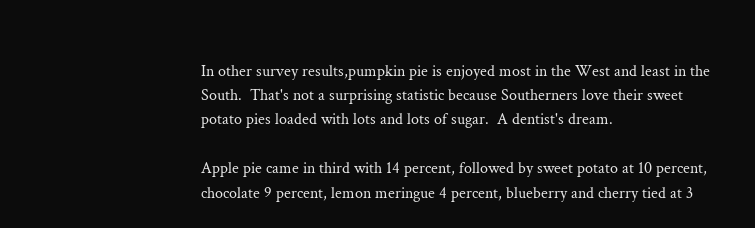In other survey results,pumpkin pie is enjoyed most in the West and least in the South.  That's not a surprising statistic because Southerners love their sweet potato pies loaded with lots and lots of sugar.  A dentist's dream.

Apple pie came in third with 14 percent, followed by sweet potato at 10 percent, chocolate 9 percent, lemon meringue 4 percent, blueberry and cherry tied at 3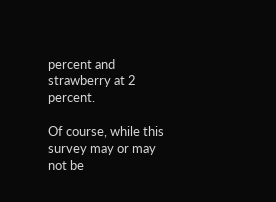percent and strawberry at 2 percent.

Of course, while this survey may or may not be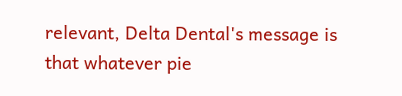relevant, Delta Dental's message is that whatever pie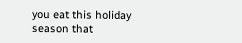you eat this holiday season that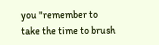you "remember to take the time to brush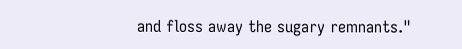and floss away the sugary remnants."